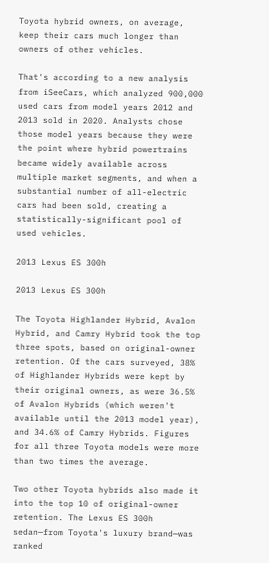Toyota hybrid owners, on average, keep their cars much longer than owners of other vehicles.

That's according to a new analysis from iSeeCars, which analyzed 900,000 used cars from model years 2012 and 2013 sold in 2020. Analysts chose those model years because they were the point where hybrid powertrains became widely available across multiple market segments, and when a substantial number of all-electric cars had been sold, creating a statistically-significant pool of used vehicles.

2013 Lexus ES 300h

2013 Lexus ES 300h

The Toyota Highlander Hybrid, Avalon Hybrid, and Camry Hybrid took the top three spots, based on original-owner retention. Of the cars surveyed, 38% of Highlander Hybrids were kept by their original owners, as were 36.5% of Avalon Hybrids (which weren't available until the 2013 model year), and 34.6% of Camry Hybrids. Figures for all three Toyota models were more than two times the average.

Two other Toyota hybrids also made it into the top 10 of original-owner retention. The Lexus ES 300h sedan—from Toyota's luxury brand—was ranked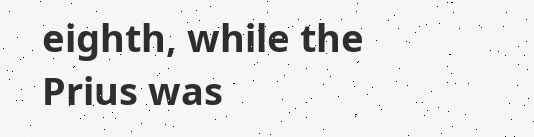eighth, while the Prius was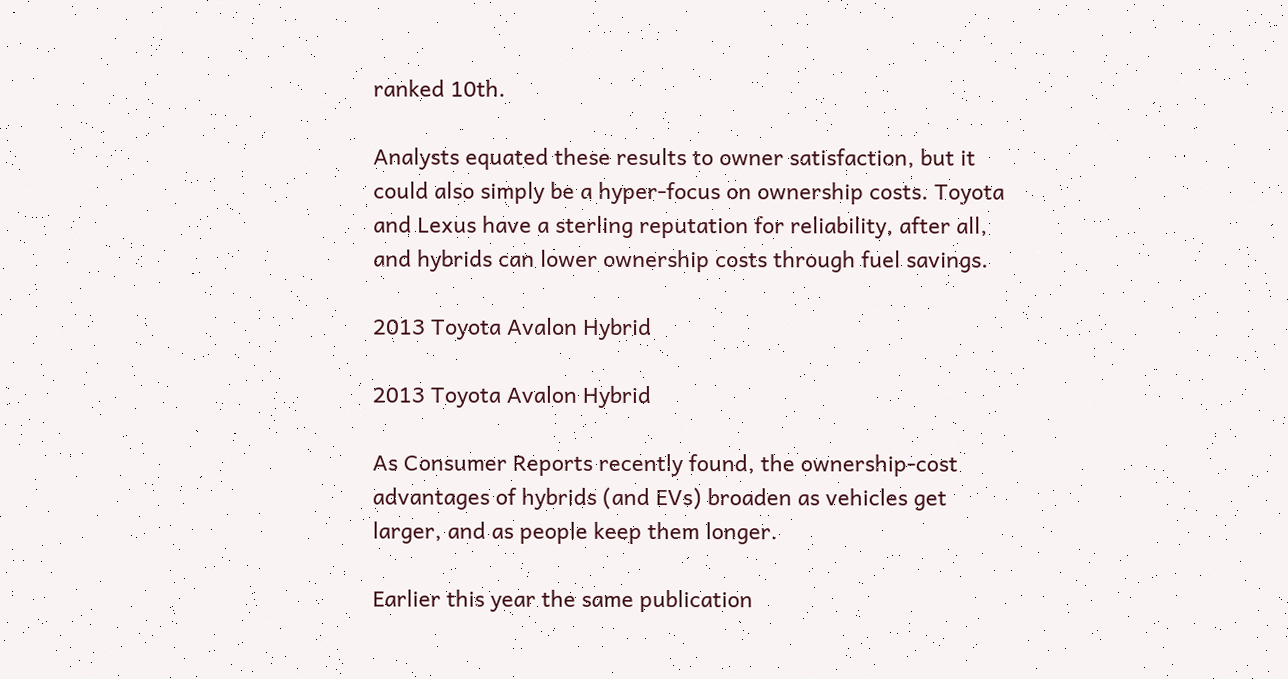ranked 10th.

Analysts equated these results to owner satisfaction, but it could also simply be a hyper-focus on ownership costs. Toyota and Lexus have a sterling reputation for reliability, after all, and hybrids can lower ownership costs through fuel savings.

2013 Toyota Avalon Hybrid

2013 Toyota Avalon Hybrid

As Consumer Reports recently found, the ownership-cost advantages of hybrids (and EVs) broaden as vehicles get larger, and as people keep them longer.

Earlier this year the same publication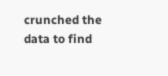crunched the data to find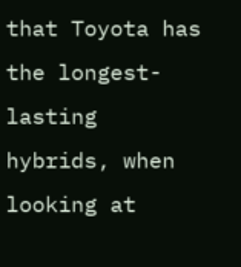that Toyota has the longest-lasting hybrids, when looking at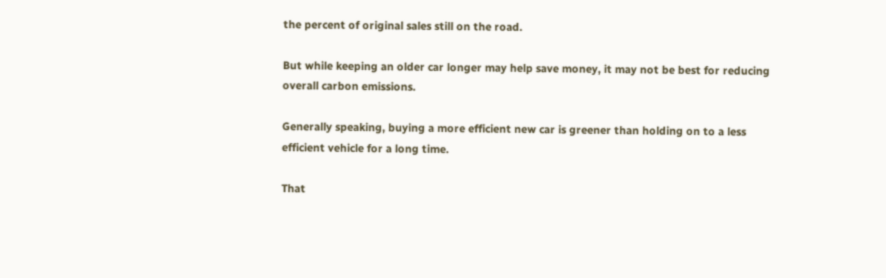the percent of original sales still on the road.

But while keeping an older car longer may help save money, it may not be best for reducing overall carbon emissions.

Generally speaking, buying a more efficient new car is greener than holding on to a less efficient vehicle for a long time.

That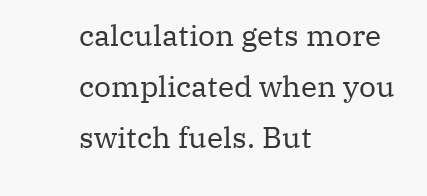calculation gets more complicated when you switch fuels. But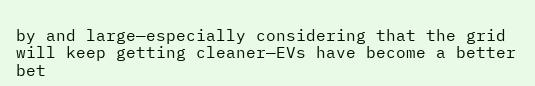by and large—especially considering that the grid will keep getting cleaner—EVs have become a better bet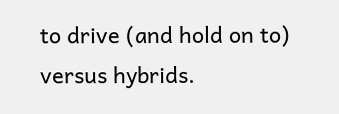to drive (and hold on to) versus hybrids.